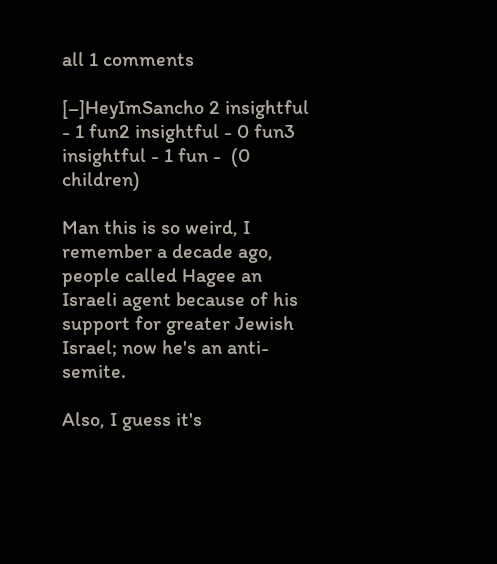all 1 comments

[–]HeyImSancho 2 insightful - 1 fun2 insightful - 0 fun3 insightful - 1 fun -  (0 children)

Man this is so weird, I remember a decade ago, people called Hagee an Israeli agent because of his support for greater Jewish Israel; now he's an anti-semite.

Also, I guess it's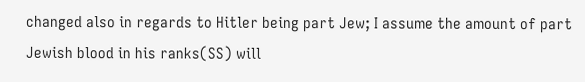changed also in regards to Hitler being part Jew; I assume the amount of part Jewish blood in his ranks(SS) will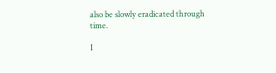also be slowly eradicated through time.

I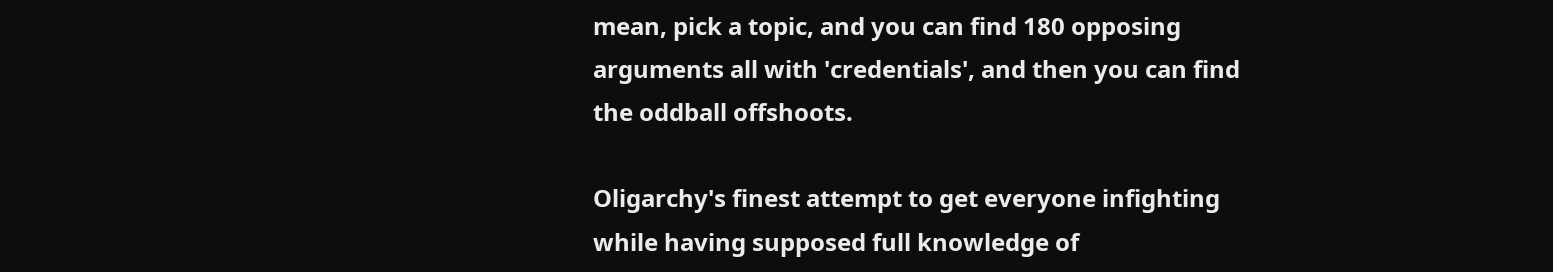mean, pick a topic, and you can find 180 opposing arguments all with 'credentials', and then you can find the oddball offshoots.

Oligarchy's finest attempt to get everyone infighting while having supposed full knowledge of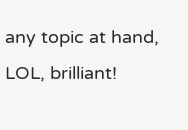any topic at hand, LOL, brilliant!